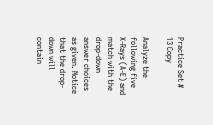Practice Set # 13 Copy

Analyze the following five X-Rays (A-E) and match with the drop-down answer choices as given. Notice that the drop-down will contain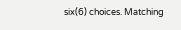six(6) choices. Matching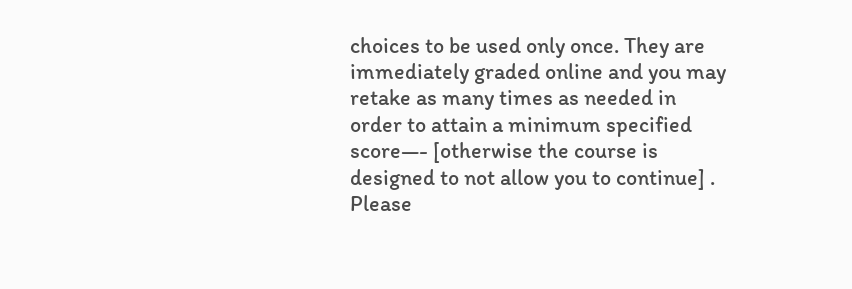choices to be used only once. They are immediately graded online and you may retake as many times as needed in order to attain a minimum specified score—- [otherwise the course is designed to not allow you to continue] . Please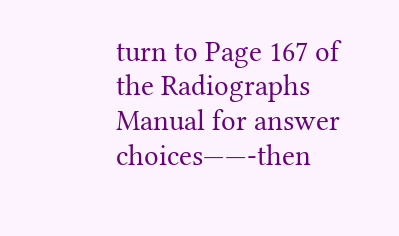turn to Page 167 of the Radiographs Manual for answer choices——-then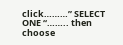click………” SELECT ONE “…….. then choose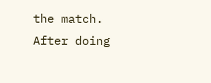the match. After doing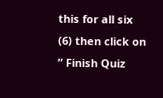this for all six (6) then click on ” Finish Quiz